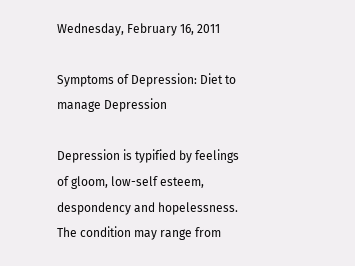Wednesday, February 16, 2011

Symptoms of Depression: Diet to manage Depression

Depression is typified by feelings of gloom, low-self esteem, despondency and hopelessness. The condition may range from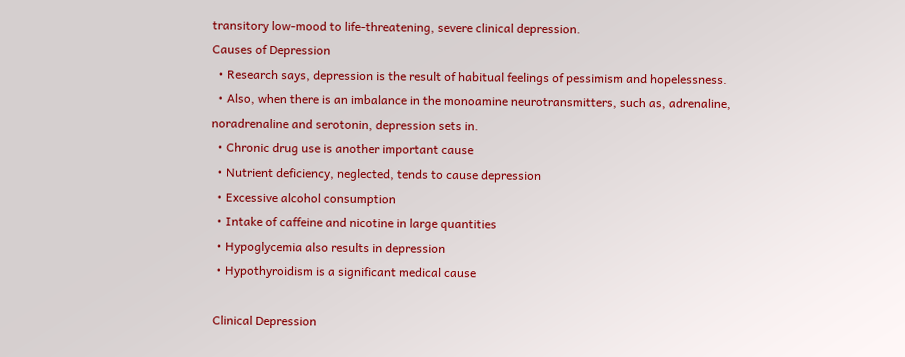transitory low-mood to life-threatening, severe clinical depression.
Causes of Depression
  • Research says, depression is the result of habitual feelings of pessimism and hopelessness.
  • Also, when there is an imbalance in the monoamine neurotransmitters, such as, adrenaline, noradrenaline and serotonin, depression sets in.
  • Chronic drug use is another important cause
  • Nutrient deficiency, neglected, tends to cause depression
  • Excessive alcohol consumption
  • Intake of caffeine and nicotine in large quantities
  • Hypoglycemia also results in depression
  • Hypothyroidism is a significant medical cause

 Clinical Depression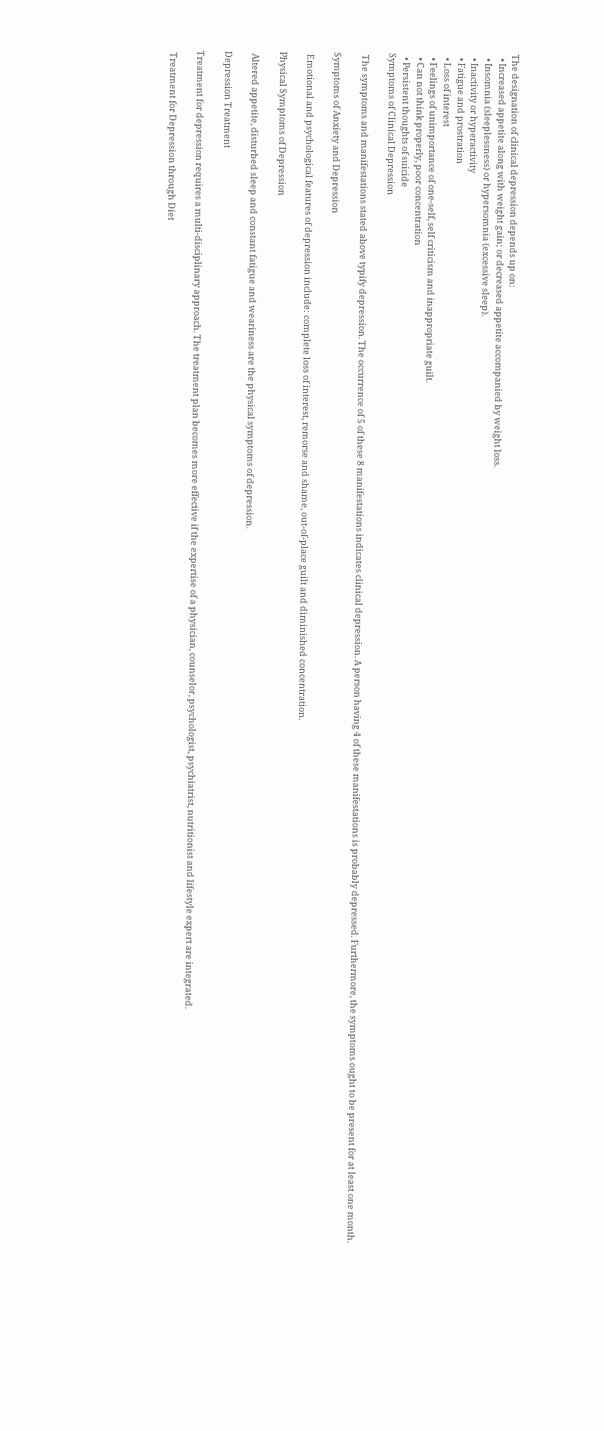The designation of clinical depression depends up on:
  • Increased appetite along with weight gain; or decreased appetite accompanied by weight loss.
  • Insomnia (sleeplessness) or hypersomnia (excessive sleep).
  • Inactivity or hyperactivity
  • Fatigue and prostration
  • Loss of interest
  • Feelings of unimportance of one-self, self criticism and inappropriate guilt.
  • Can not think properly, poor concentration
  • Persistent thoughts of suicide
Symptoms of Clinical Depression

 The symptoms and manifestations stated above typify depression. The occurrence of 5 of these 8 manifestations indicates clinical depression. A person having 4 of these manifestations is probably depressed. Furthermore, the symptoms ought to be present for at least one month.

Symptoms of Anxiety and Depression

 Emotional and psychological features of depression include: complete loss of interest, remorse and shame, out-of-place guilt and diminished concentration.

Physical Symptoms of Depression

 Altered appetite, disturbed sleep and constant fatigue and weariness are the physical symptoms of depression.

Depression Treatment

Treatment for depression requires a multi-disciplinary approach. The treatment plan becomes more effective if the expertise of a physician, counselor, psychologist, psychiatrist, nutritionist and lifestyle expert are integrated.

 Treatment for Depression through Diet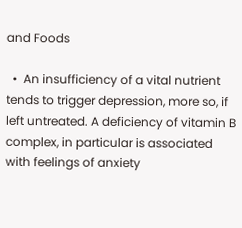and Foods

  •  An insufficiency of a vital nutrient tends to trigger depression, more so, if left untreated. A deficiency of vitamin B complex, in particular is associated with feelings of anxiety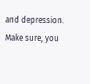and depression. Make sure, you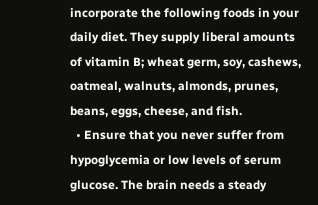incorporate the following foods in your daily diet. They supply liberal amounts of vitamin B; wheat germ, soy, cashews, oatmeal, walnuts, almonds, prunes, beans, eggs, cheese, and fish.
  • Ensure that you never suffer from hypoglycemia or low levels of serum glucose. The brain needs a steady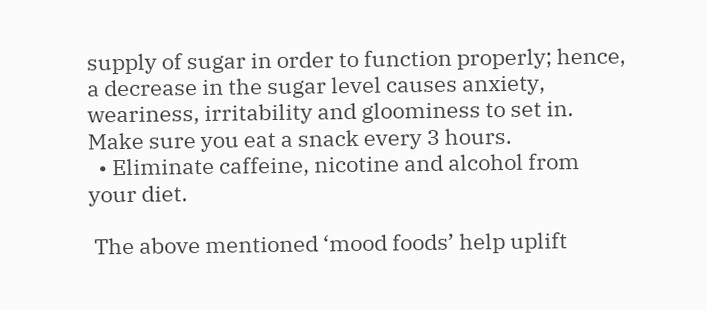supply of sugar in order to function properly; hence, a decrease in the sugar level causes anxiety, weariness, irritability and gloominess to set in. Make sure you eat a snack every 3 hours.
  • Eliminate caffeine, nicotine and alcohol from your diet.

 The above mentioned ‘mood foods’ help uplift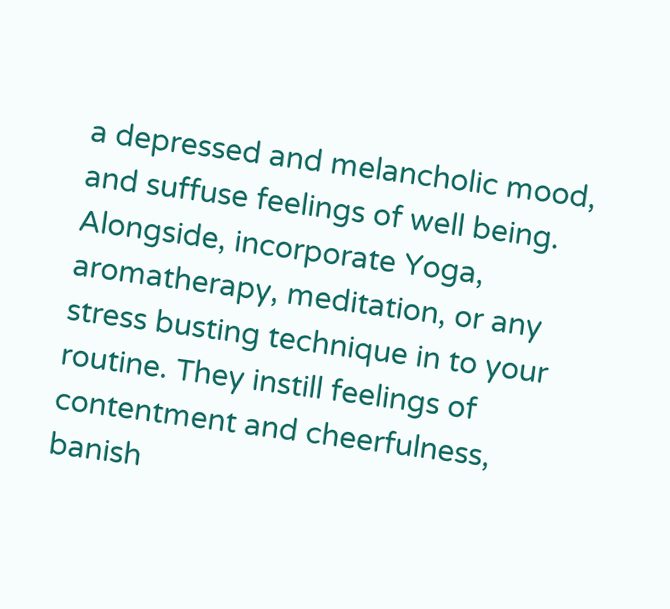a depressed and melancholic mood, and suffuse feelings of well being. Alongside, incorporate Yoga, aromatherapy, meditation, or any stress busting technique in to your routine. They instill feelings of contentment and cheerfulness, banish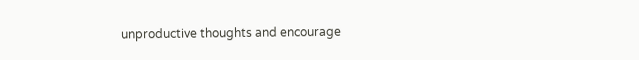unproductive thoughts and encourage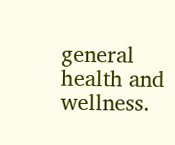general health and wellness.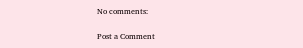No comments:

Post a Comment